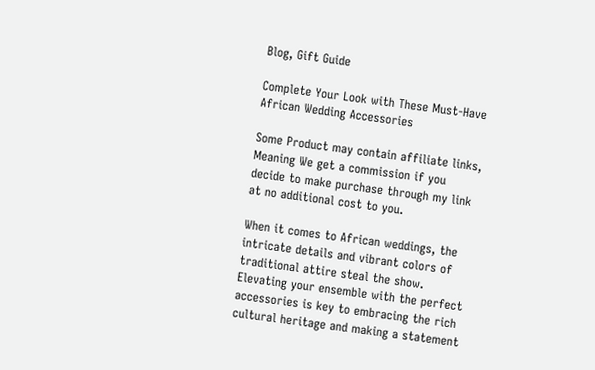Blog, Gift Guide

Complete Your Look with These Must-Have African Wedding Accessories

Some Product may contain affiliate links, Meaning We get a commission if you decide to make purchase through my link at no additional cost to you.

When it comes to African weddings, the intricate details and vibrant colors of traditional attire steal the show. Elevating your ensemble with the perfect accessories is key to embracing the rich cultural heritage and making a statement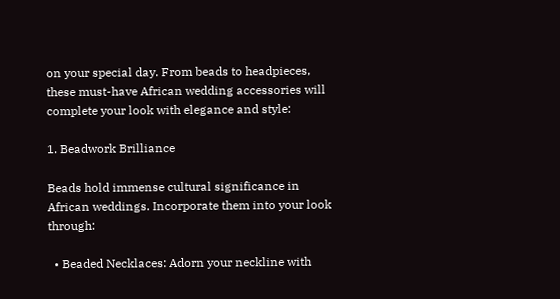on your special day. From beads to headpieces, these must-have African wedding accessories will complete your look with elegance and style:

1. Beadwork Brilliance

Beads hold immense cultural significance in African weddings. Incorporate them into your look through:

  • Beaded Necklaces: Adorn your neckline with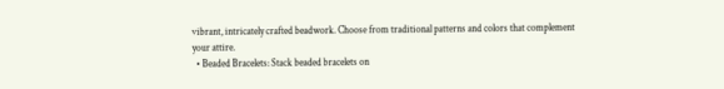vibrant, intricately crafted beadwork. Choose from traditional patterns and colors that complement your attire.
  • Beaded Bracelets: Stack beaded bracelets on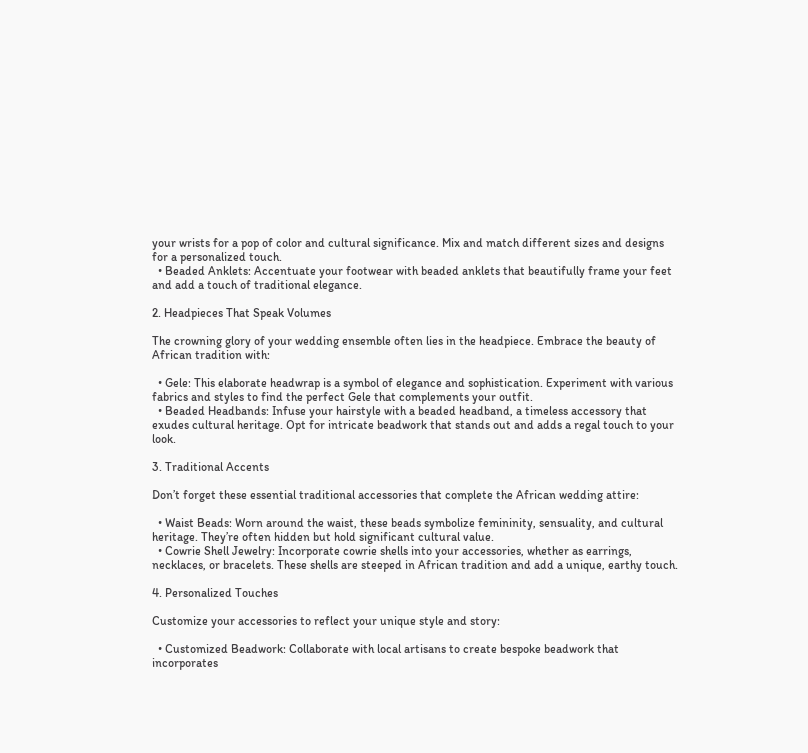your wrists for a pop of color and cultural significance. Mix and match different sizes and designs for a personalized touch.
  • Beaded Anklets: Accentuate your footwear with beaded anklets that beautifully frame your feet and add a touch of traditional elegance.

2. Headpieces That Speak Volumes

The crowning glory of your wedding ensemble often lies in the headpiece. Embrace the beauty of African tradition with:

  • Gele: This elaborate headwrap is a symbol of elegance and sophistication. Experiment with various fabrics and styles to find the perfect Gele that complements your outfit.
  • Beaded Headbands: Infuse your hairstyle with a beaded headband, a timeless accessory that exudes cultural heritage. Opt for intricate beadwork that stands out and adds a regal touch to your look.

3. Traditional Accents

Don’t forget these essential traditional accessories that complete the African wedding attire:

  • Waist Beads: Worn around the waist, these beads symbolize femininity, sensuality, and cultural heritage. They’re often hidden but hold significant cultural value.
  • Cowrie Shell Jewelry: Incorporate cowrie shells into your accessories, whether as earrings, necklaces, or bracelets. These shells are steeped in African tradition and add a unique, earthy touch.

4. Personalized Touches

Customize your accessories to reflect your unique style and story:

  • Customized Beadwork: Collaborate with local artisans to create bespoke beadwork that incorporates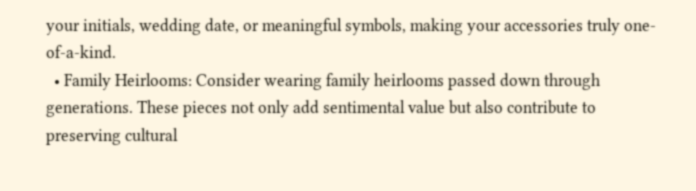your initials, wedding date, or meaningful symbols, making your accessories truly one-of-a-kind.
  • Family Heirlooms: Consider wearing family heirlooms passed down through generations. These pieces not only add sentimental value but also contribute to preserving cultural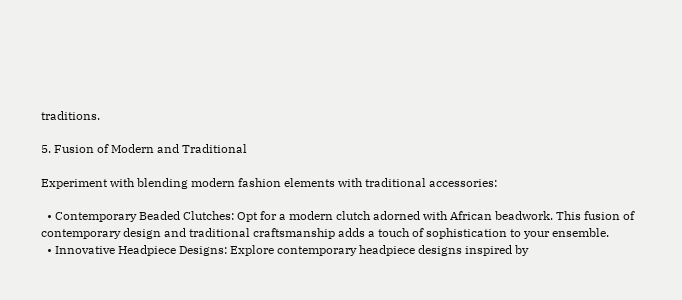traditions.

5. Fusion of Modern and Traditional

Experiment with blending modern fashion elements with traditional accessories:

  • Contemporary Beaded Clutches: Opt for a modern clutch adorned with African beadwork. This fusion of contemporary design and traditional craftsmanship adds a touch of sophistication to your ensemble.
  • Innovative Headpiece Designs: Explore contemporary headpiece designs inspired by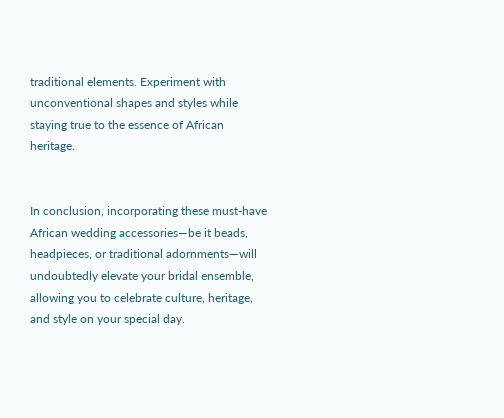traditional elements. Experiment with unconventional shapes and styles while staying true to the essence of African heritage.


In conclusion, incorporating these must-have African wedding accessories—be it beads, headpieces, or traditional adornments—will undoubtedly elevate your bridal ensemble, allowing you to celebrate culture, heritage, and style on your special day.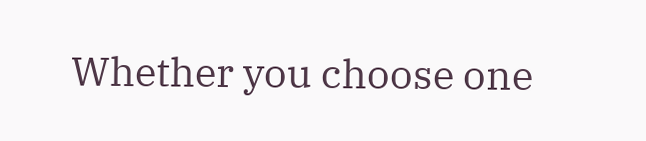Whether you choose one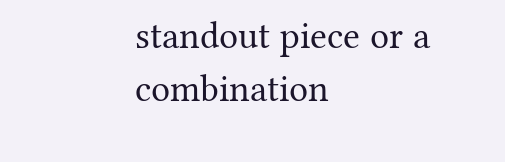standout piece or a combination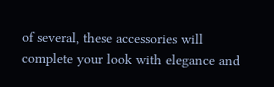of several, these accessories will complete your look with elegance and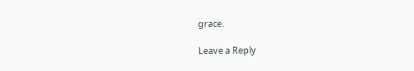grace.

Leave a Reply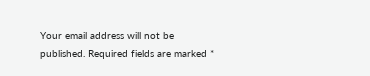Your email address will not be published. Required fields are marked *